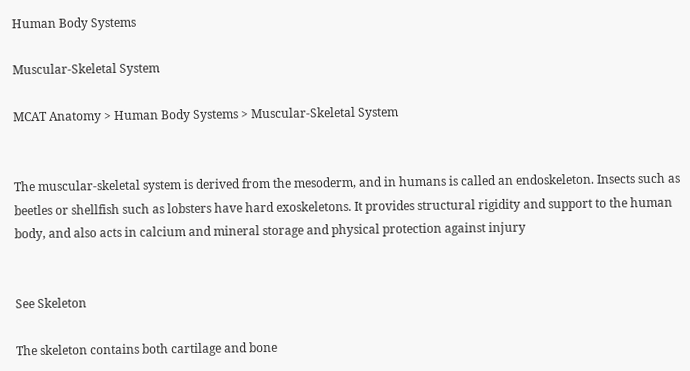Human Body Systems

Muscular-Skeletal System

MCAT Anatomy > Human Body Systems > Muscular-Skeletal System


The muscular-skeletal system is derived from the mesoderm, and in humans is called an endoskeleton. Insects such as beetles or shellfish such as lobsters have hard exoskeletons. It provides structural rigidity and support to the human body, and also acts in calcium and mineral storage and physical protection against injury


See Skeleton

The skeleton contains both cartilage and bone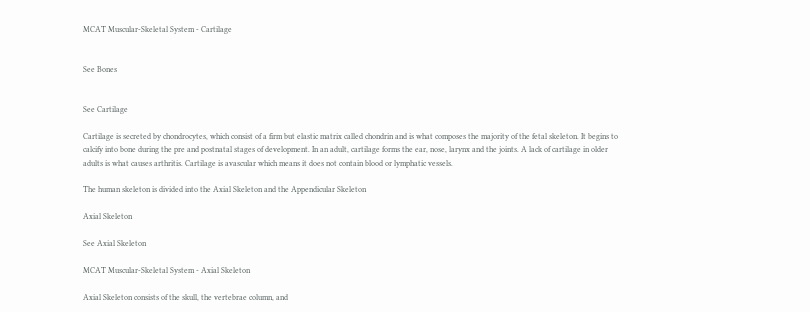MCAT Muscular-Skeletal System - Cartilage


See Bones


See Cartilage

Cartilage is secreted by chondrocytes, which consist of a firm but elastic matrix called chondrin and is what composes the majority of the fetal skeleton. It begins to calcify into bone during the pre and postnatal stages of development. In an adult, cartilage forms the ear, nose, larynx and the joints. A lack of cartilage in older adults is what causes arthritis. Cartilage is avascular which means it does not contain blood or lymphatic vessels.

The human skeleton is divided into the Axial Skeleton and the Appendicular Skeleton

Axial Skeleton

See Axial Skeleton

MCAT Muscular-Skeletal System - Axial Skeleton

Axial Skeleton consists of the skull, the vertebrae column, and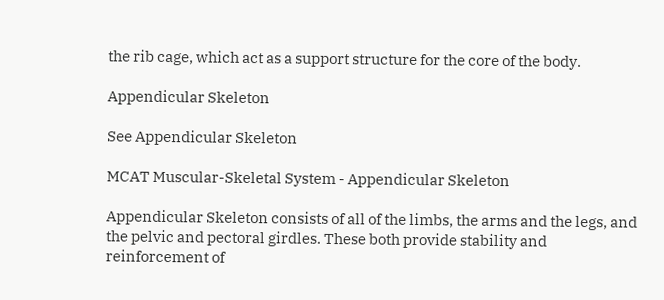the rib cage, which act as a support structure for the core of the body.

Appendicular Skeleton

See Appendicular Skeleton

MCAT Muscular-Skeletal System - Appendicular Skeleton

Appendicular Skeleton consists of all of the limbs, the arms and the legs, and the pelvic and pectoral girdles. These both provide stability and reinforcement of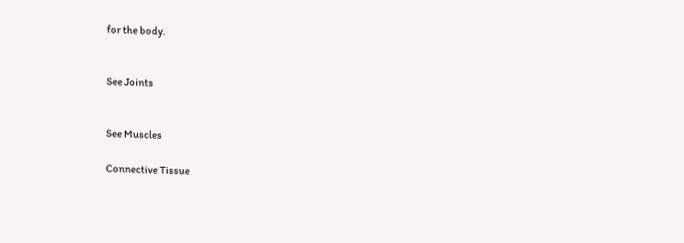for the body.


See Joints


See Muscles

Connective Tissue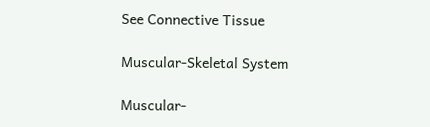See Connective Tissue

Muscular-Skeletal System

Muscular-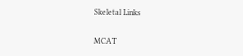Skeletal Links

MCAT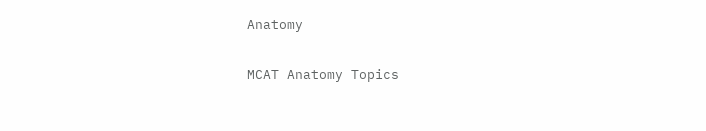Anatomy

MCAT Anatomy Topics